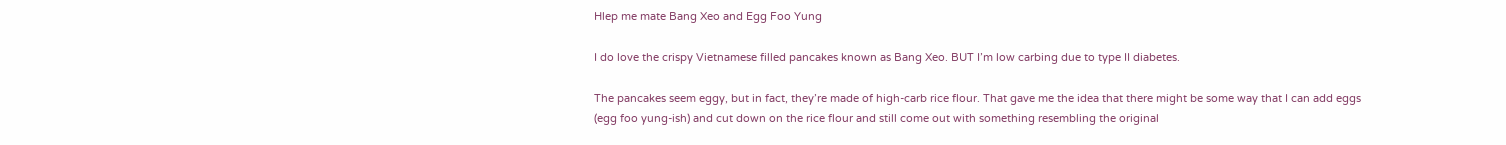Hlep me mate Bang Xeo and Egg Foo Yung

I do love the crispy Vietnamese filled pancakes known as Bang Xeo. BUT I’m low carbing due to type II diabetes.

The pancakes seem eggy, but in fact, they’re made of high-carb rice flour. That gave me the idea that there might be some way that I can add eggs (egg foo yung-ish) and cut down on the rice flour and still come out with something resembling the original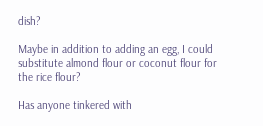dish?

Maybe in addition to adding an egg, I could substitute almond flour or coconut flour for the rice flour?

Has anyone tinkered with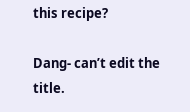this recipe?

Dang- can’t edit the title.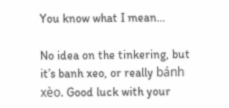You know what I mean…

No idea on the tinkering, but it’s banh xeo, or really bánh xèo. Good luck with your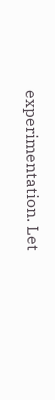experimentation. Let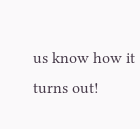us know how it turns out!